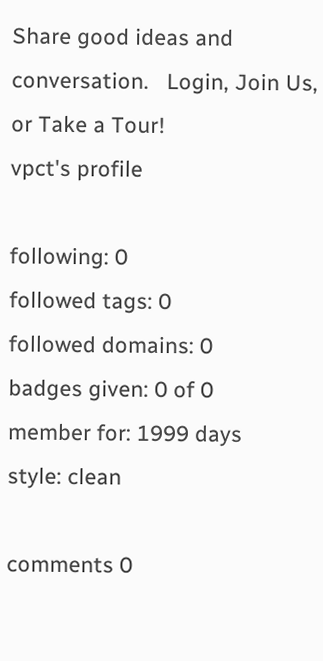Share good ideas and conversation.   Login, Join Us, or Take a Tour!
vpct's profile

following: 0
followed tags: 0
followed domains: 0
badges given: 0 of 0
member for: 1999 days
style: clean

comments 0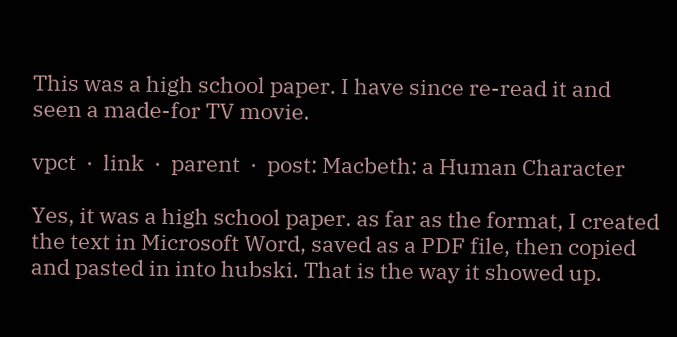This was a high school paper. I have since re-read it and seen a made-for TV movie.

vpct  ·  link  ·  parent  ·  post: Macbeth: a Human Character

Yes, it was a high school paper. as far as the format, I created the text in Microsoft Word, saved as a PDF file, then copied and pasted in into hubski. That is the way it showed up.